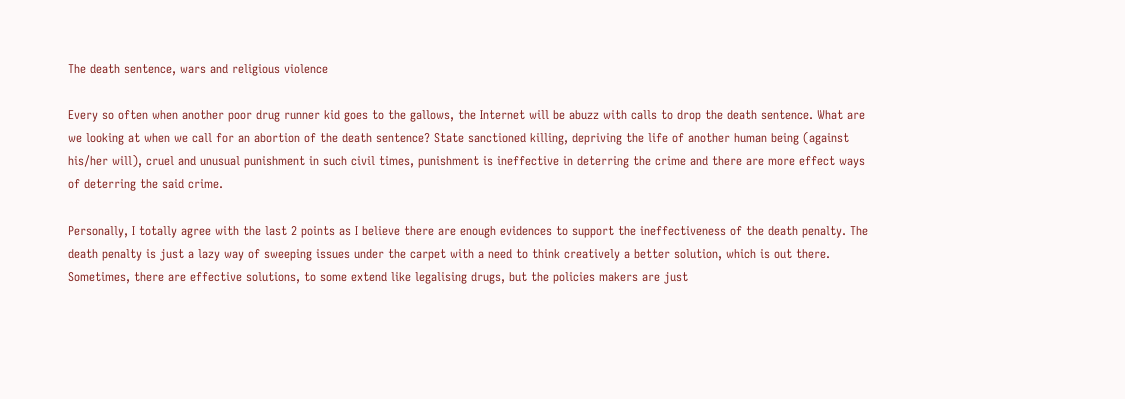The death sentence, wars and religious violence

Every so often when another poor drug runner kid goes to the gallows, the Internet will be abuzz with calls to drop the death sentence. What are we looking at when we call for an abortion of the death sentence? State sanctioned killing, depriving the life of another human being (against his/her will), cruel and unusual punishment in such civil times, punishment is ineffective in deterring the crime and there are more effect ways of deterring the said crime.

Personally, I totally agree with the last 2 points as I believe there are enough evidences to support the ineffectiveness of the death penalty. The death penalty is just a lazy way of sweeping issues under the carpet with a need to think creatively a better solution, which is out there. Sometimes, there are effective solutions, to some extend like legalising drugs, but the policies makers are just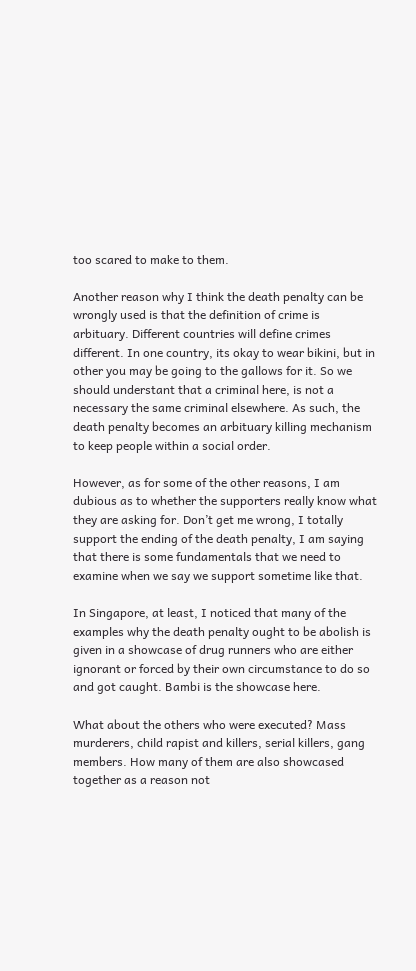too scared to make to them.

Another reason why I think the death penalty can be wrongly used is that the definition of crime is arbituary. Different countries will define crimes different. In one country, its okay to wear bikini, but in other you may be going to the gallows for it. So we should understant that a criminal here, is not a necessary the same criminal elsewhere. As such, the death penalty becomes an arbituary killing mechanism to keep people within a social order.

However, as for some of the other reasons, I am dubious as to whether the supporters really know what they are asking for. Don’t get me wrong, I totally support the ending of the death penalty, I am saying that there is some fundamentals that we need to examine when we say we support sometime like that.

In Singapore, at least, I noticed that many of the examples why the death penalty ought to be abolish is given in a showcase of drug runners who are either ignorant or forced by their own circumstance to do so and got caught. Bambi is the showcase here.

What about the others who were executed? Mass murderers, child rapist and killers, serial killers, gang members. How many of them are also showcased together as a reason not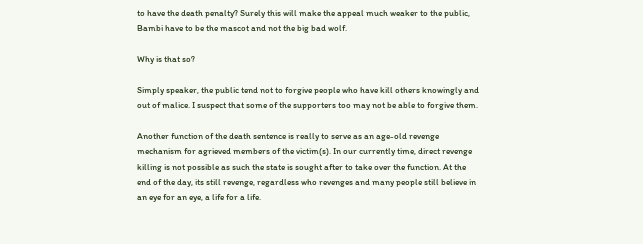to have the death penalty? Surely this will make the appeal much weaker to the public, Bambi have to be the mascot and not the big bad wolf.

Why is that so?

Simply speaker, the public tend not to forgive people who have kill others knowingly and out of malice. I suspect that some of the supporters too may not be able to forgive them.

Another function of the death sentence is really to serve as an age-old revenge mechanism for agrieved members of the victim(s). In our currently time, direct revenge killing is not possible as such the state is sought after to take over the function. At the end of the day, its still revenge, regardless who revenges and many people still believe in an eye for an eye, a life for a life.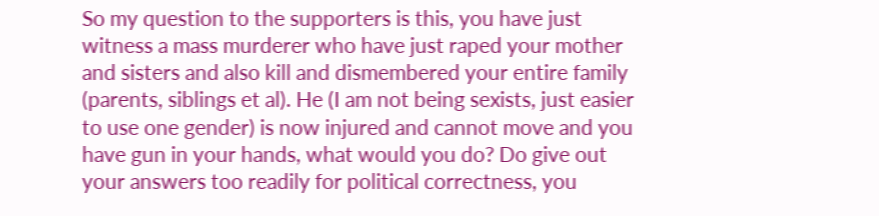So my question to the supporters is this, you have just witness a mass murderer who have just raped your mother and sisters and also kill and dismembered your entire family (parents, siblings et al). He (I am not being sexists, just easier to use one gender) is now injured and cannot move and you have gun in your hands, what would you do? Do give out your answers too readily for political correctness, you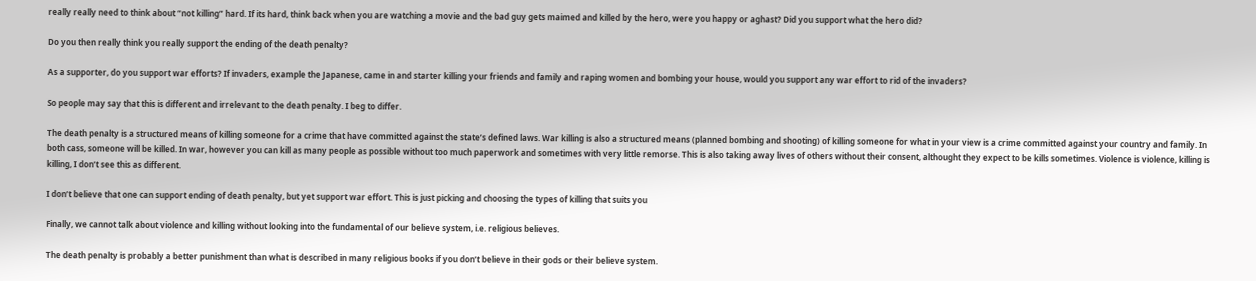really really need to think about “not killing” hard. If its hard, think back when you are watching a movie and the bad guy gets maimed and killed by the hero, were you happy or aghast? Did you support what the hero did?

Do you then really think you really support the ending of the death penalty?

As a supporter, do you support war efforts? If invaders, example the Japanese, came in and starter killing your friends and family and raping women and bombing your house, would you support any war effort to rid of the invaders?

So people may say that this is different and irrelevant to the death penalty. I beg to differ.

The death penalty is a structured means of killing someone for a crime that have committed against the state’s defined laws. War killing is also a structured means (planned bombing and shooting) of killing someone for what in your view is a crime committed against your country and family. In both cass, someone will be killed. In war, however you can kill as many people as possible without too much paperwork and sometimes with very little remorse. This is also taking away lives of others without their consent, althought they expect to be kills sometimes. Violence is violence, killing is killing, I don’t see this as different.

I don’t believe that one can support ending of death penalty, but yet support war effort. This is just picking and choosing the types of killing that suits you

Finally, we cannot talk about violence and killing without looking into the fundamental of our believe system, i.e. religious believes.

The death penalty is probably a better punishment than what is described in many religious books if you don’t believe in their gods or their believe system.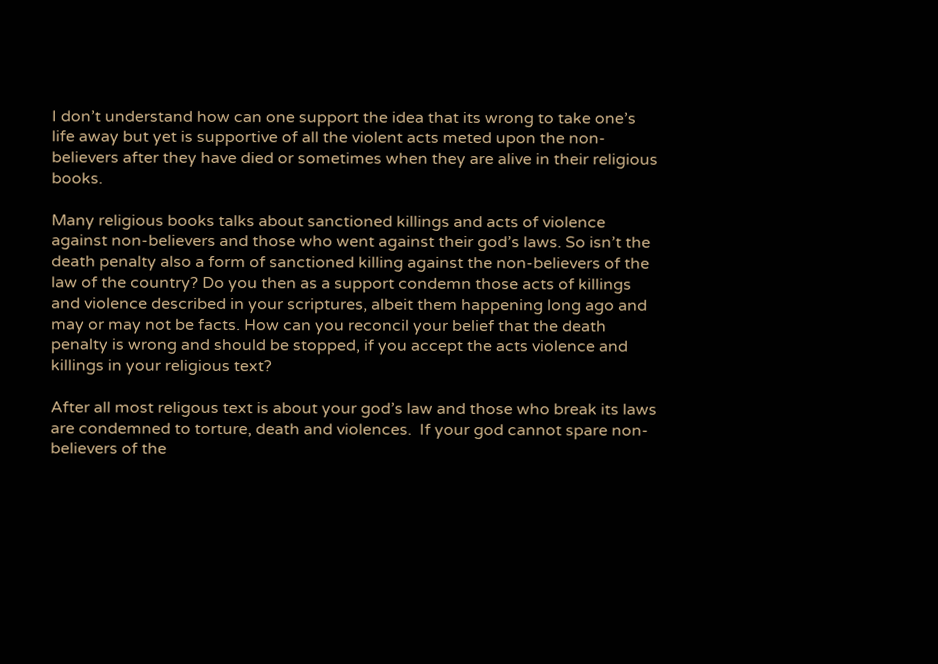I don’t understand how can one support the idea that its wrong to take one’s life away but yet is supportive of all the violent acts meted upon the non-believers after they have died or sometimes when they are alive in their religious books.

Many religious books talks about sanctioned killings and acts of violence against non-believers and those who went against their god’s laws. So isn’t the death penalty also a form of sanctioned killing against the non-believers of the law of the country? Do you then as a support condemn those acts of killings and violence described in your scriptures, albeit them happening long ago and may or may not be facts. How can you reconcil your belief that the death penalty is wrong and should be stopped, if you accept the acts violence and killings in your religious text?

After all most religous text is about your god’s law and those who break its laws are condemned to torture, death and violences.  If your god cannot spare non-believers of the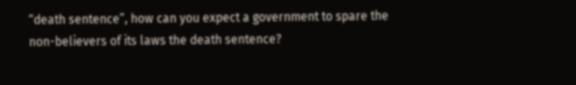“death sentence”, how can you expect a government to spare the non-believers of its laws the death sentence?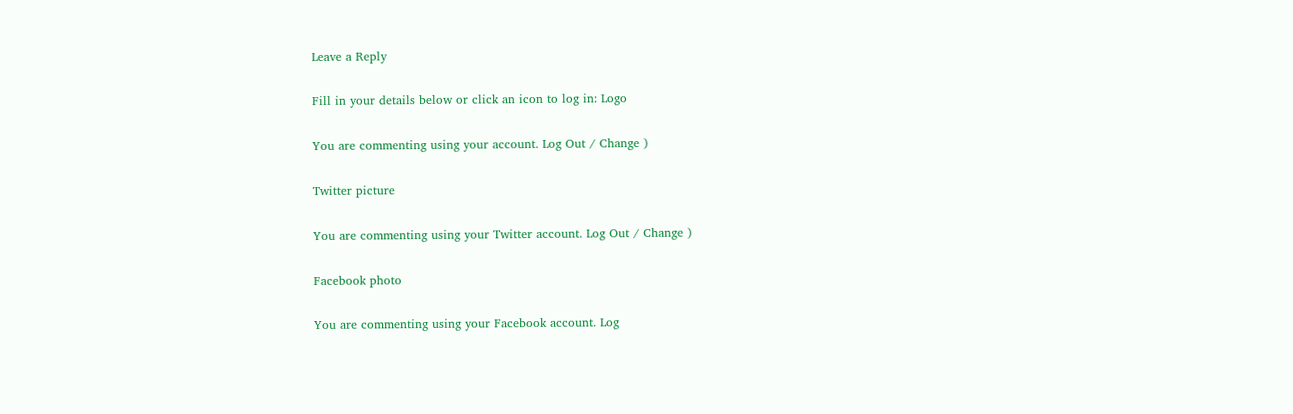Leave a Reply

Fill in your details below or click an icon to log in: Logo

You are commenting using your account. Log Out / Change )

Twitter picture

You are commenting using your Twitter account. Log Out / Change )

Facebook photo

You are commenting using your Facebook account. Log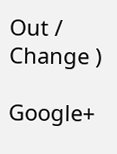Out / Change )

Google+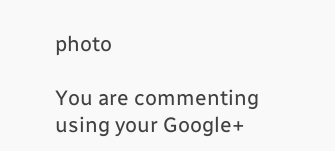photo

You are commenting using your Google+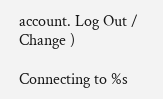account. Log Out / Change )

Connecting to %s